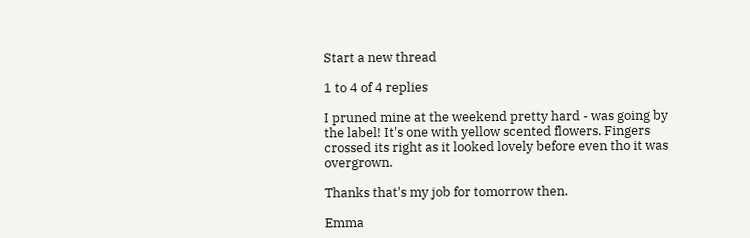Start a new thread

1 to 4 of 4 replies

I pruned mine at the weekend pretty hard - was going by the label! It's one with yellow scented flowers. Fingers crossed its right as it looked lovely before even tho it was overgrown.

Thanks that's my job for tomorrow then.

Emma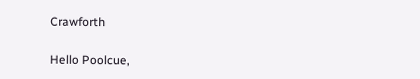Crawforth

Hello Poolcue,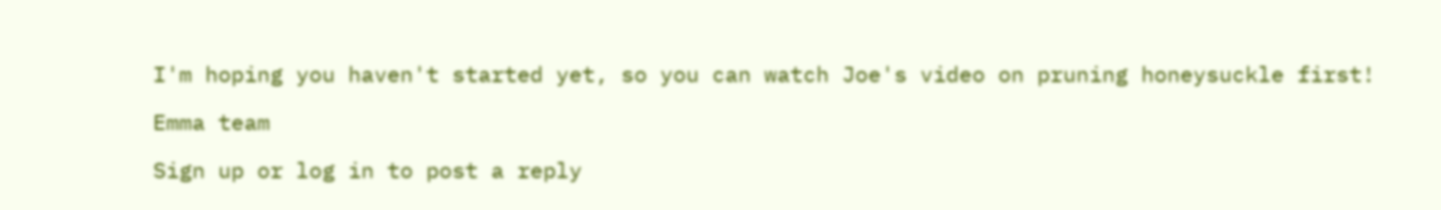I'm hoping you haven't started yet, so you can watch Joe's video on pruning honeysuckle first!

Emma team

Sign up or log in to post a reply